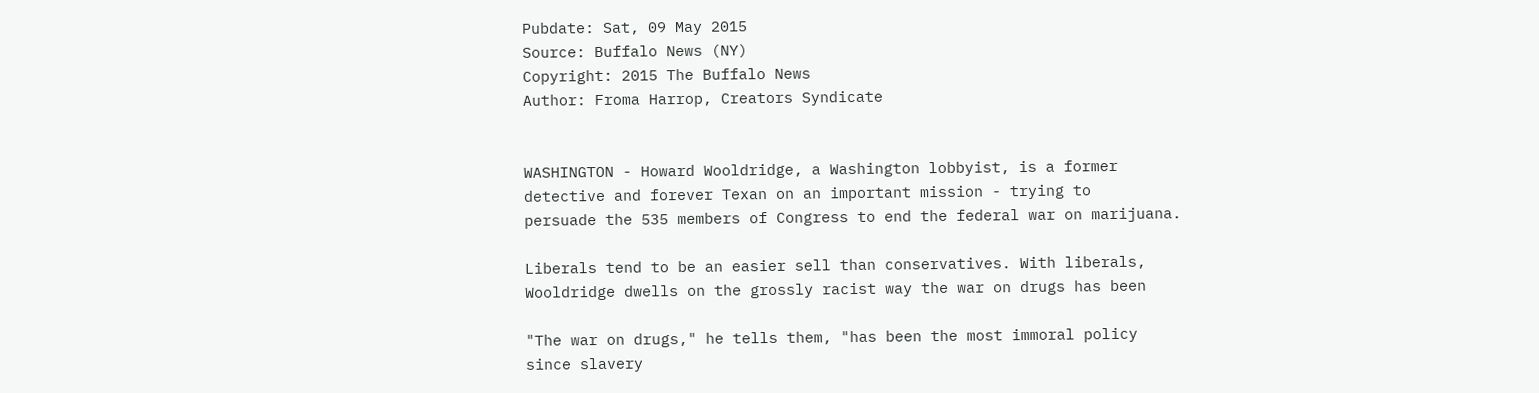Pubdate: Sat, 09 May 2015
Source: Buffalo News (NY)
Copyright: 2015 The Buffalo News
Author: Froma Harrop, Creators Syndicate


WASHINGTON - Howard Wooldridge, a Washington lobbyist, is a former
detective and forever Texan on an important mission - trying to
persuade the 535 members of Congress to end the federal war on marijuana.

Liberals tend to be an easier sell than conservatives. With liberals,
Wooldridge dwells on the grossly racist way the war on drugs has been

"The war on drugs," he tells them, "has been the most immoral policy
since slavery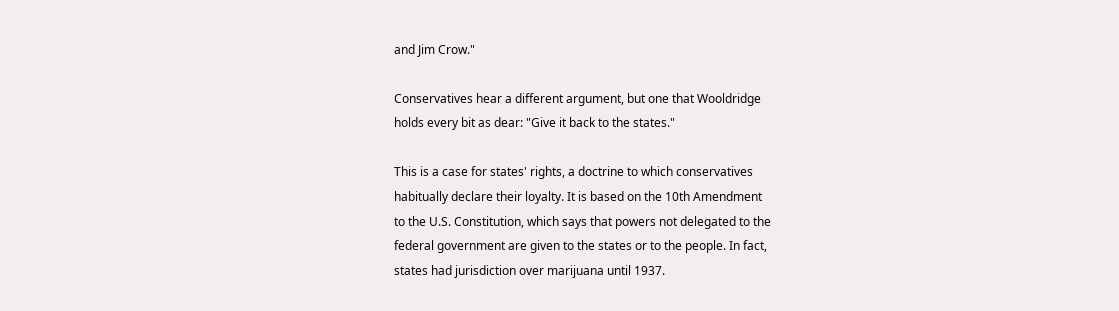and Jim Crow."

Conservatives hear a different argument, but one that Wooldridge
holds every bit as dear: "Give it back to the states."

This is a case for states' rights, a doctrine to which conservatives
habitually declare their loyalty. It is based on the 10th Amendment
to the U.S. Constitution, which says that powers not delegated to the
federal government are given to the states or to the people. In fact,
states had jurisdiction over marijuana until 1937.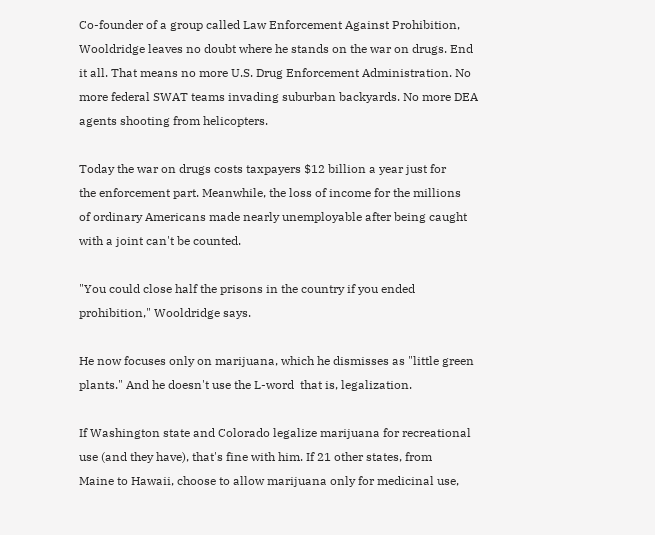Co-founder of a group called Law Enforcement Against Prohibition,
Wooldridge leaves no doubt where he stands on the war on drugs. End
it all. That means no more U.S. Drug Enforcement Administration. No
more federal SWAT teams invading suburban backyards. No more DEA
agents shooting from helicopters.

Today the war on drugs costs taxpayers $12 billion a year just for
the enforcement part. Meanwhile, the loss of income for the millions
of ordinary Americans made nearly unemployable after being caught
with a joint can't be counted.

"You could close half the prisons in the country if you ended
prohibition," Wooldridge says.

He now focuses only on marijuana, which he dismisses as "little green
plants." And he doesn't use the L-word  that is, legalization.

If Washington state and Colorado legalize marijuana for recreational
use (and they have), that's fine with him. If 21 other states, from
Maine to Hawaii, choose to allow marijuana only for medicinal use,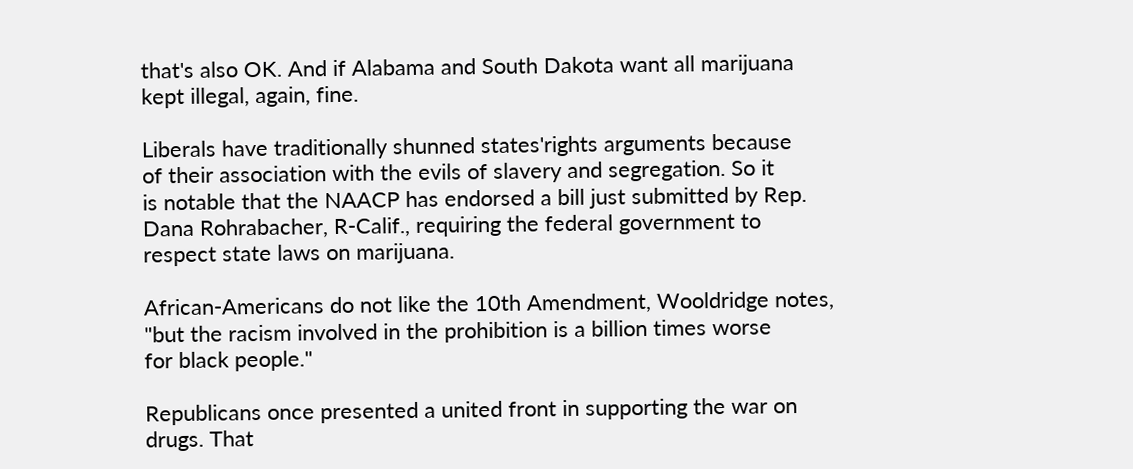that's also OK. And if Alabama and South Dakota want all marijuana
kept illegal, again, fine.

Liberals have traditionally shunned states'rights arguments because
of their association with the evils of slavery and segregation. So it
is notable that the NAACP has endorsed a bill just submitted by Rep.
Dana Rohrabacher, R-Calif., requiring the federal government to
respect state laws on marijuana.

African-Americans do not like the 10th Amendment, Wooldridge notes,
"but the racism involved in the prohibition is a billion times worse
for black people."

Republicans once presented a united front in supporting the war on
drugs. That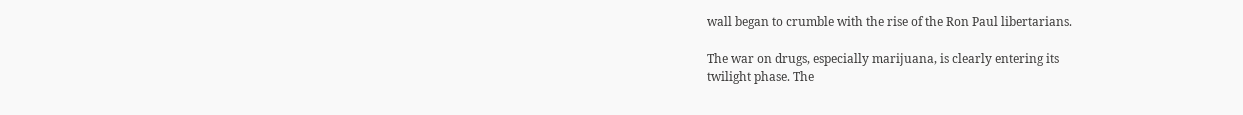wall began to crumble with the rise of the Ron Paul libertarians.

The war on drugs, especially marijuana, is clearly entering its
twilight phase. The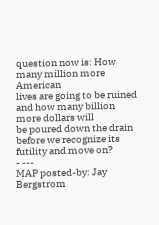question now is: How many million more American
lives are going to be ruined and how many billion more dollars will
be poured down the drain before we recognize its futility and move on?
- ---
MAP posted-by: Jay Bergstrom